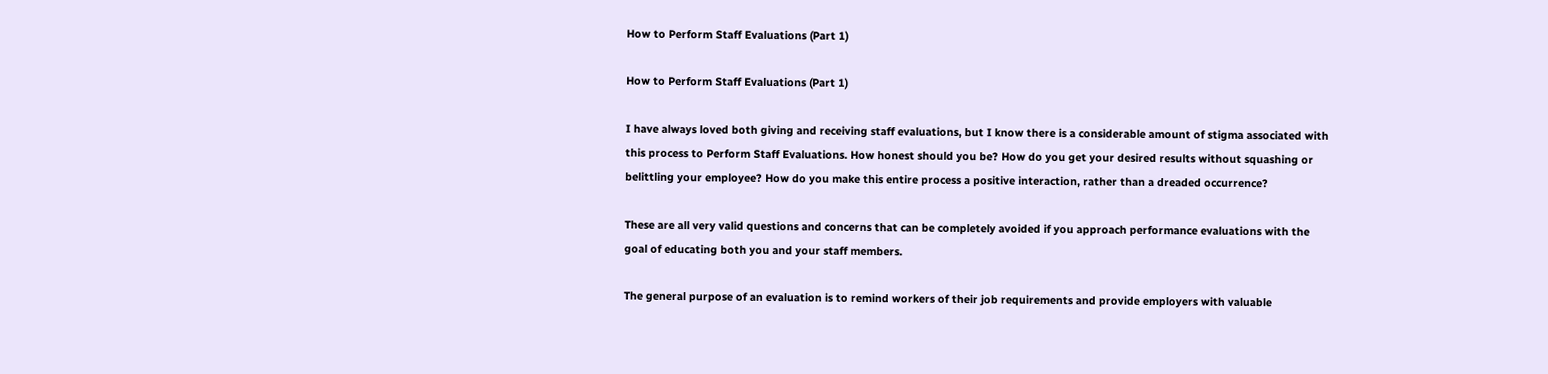How to Perform Staff Evaluations (Part 1)

How to Perform Staff Evaluations (Part 1)

I have always loved both giving and receiving staff evaluations, but I know there is a considerable amount of stigma associated with this process to Perform Staff Evaluations. How honest should you be? How do you get your desired results without squashing or belittling your employee? How do you make this entire process a positive interaction, rather than a dreaded occurrence?

These are all very valid questions and concerns that can be completely avoided if you approach performance evaluations with the goal of educating both you and your staff members.

The general purpose of an evaluation is to remind workers of their job requirements and provide employers with valuable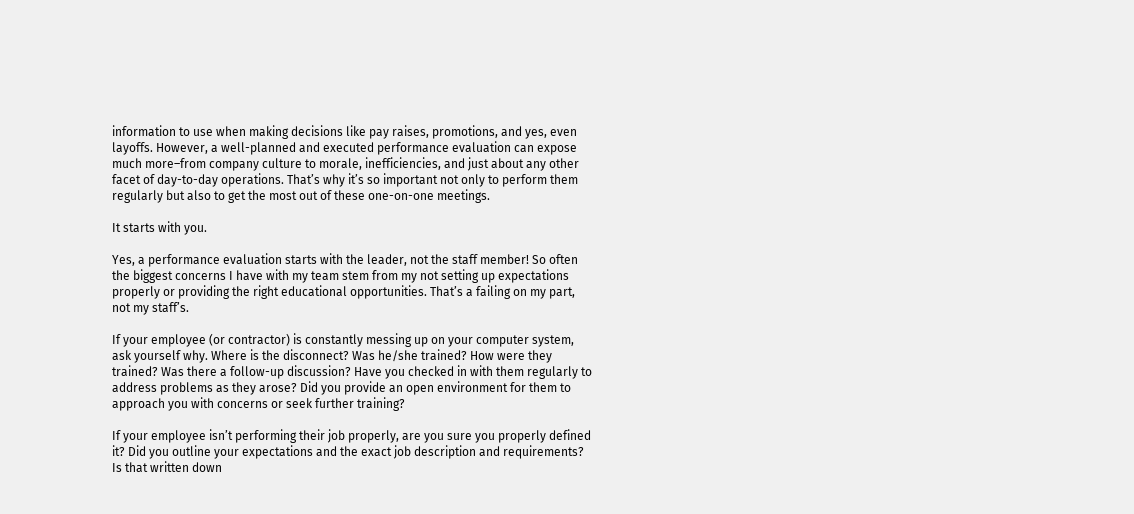information to use when making decisions like pay raises, promotions, and yes, even layoffs. However, a well-planned and executed performance evaluation can expose much more–from company culture to morale, inefficiencies, and just about any other facet of day-to-day operations. That’s why it’s so important not only to perform them regularly but also to get the most out of these one-on-one meetings.

It starts with you.

Yes, a performance evaluation starts with the leader, not the staff member! So often the biggest concerns I have with my team stem from my not setting up expectations properly or providing the right educational opportunities. That’s a failing on my part, not my staff’s.

If your employee (or contractor) is constantly messing up on your computer system, ask yourself why. Where is the disconnect? Was he/she trained? How were they trained? Was there a follow-up discussion? Have you checked in with them regularly to address problems as they arose? Did you provide an open environment for them to approach you with concerns or seek further training?

If your employee isn’t performing their job properly, are you sure you properly defined it? Did you outline your expectations and the exact job description and requirements? Is that written down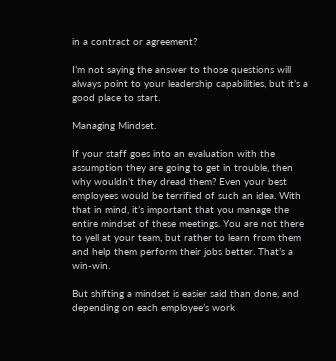in a contract or agreement?

I’m not saying the answer to those questions will always point to your leadership capabilities, but it’s a good place to start.

Managing Mindset.

If your staff goes into an evaluation with the assumption they are going to get in trouble, then why wouldn’t they dread them? Even your best employees would be terrified of such an idea. With that in mind, it’s important that you manage the entire mindset of these meetings. You are not there to yell at your team, but rather to learn from them and help them perform their jobs better. That’s a win-win.

But shifting a mindset is easier said than done, and depending on each employee’s work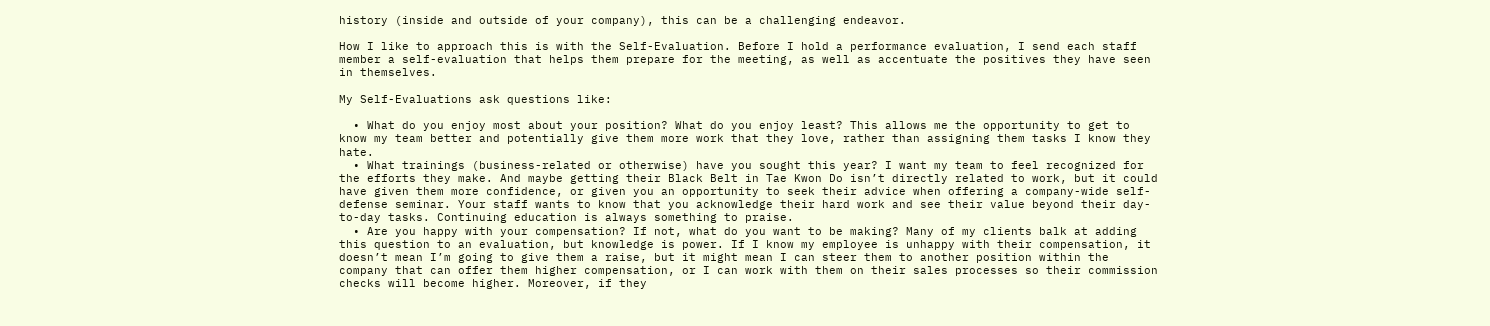history (inside and outside of your company), this can be a challenging endeavor.

How I like to approach this is with the Self-Evaluation. Before I hold a performance evaluation, I send each staff member a self-evaluation that helps them prepare for the meeting, as well as accentuate the positives they have seen in themselves.

My Self-Evaluations ask questions like:

  • What do you enjoy most about your position? What do you enjoy least? This allows me the opportunity to get to know my team better and potentially give them more work that they love, rather than assigning them tasks I know they hate.
  • What trainings (business-related or otherwise) have you sought this year? I want my team to feel recognized for the efforts they make. And maybe getting their Black Belt in Tae Kwon Do isn’t directly related to work, but it could have given them more confidence, or given you an opportunity to seek their advice when offering a company-wide self-defense seminar. Your staff wants to know that you acknowledge their hard work and see their value beyond their day-to-day tasks. Continuing education is always something to praise.
  • Are you happy with your compensation? If not, what do you want to be making? Many of my clients balk at adding this question to an evaluation, but knowledge is power. If I know my employee is unhappy with their compensation, it doesn’t mean I’m going to give them a raise, but it might mean I can steer them to another position within the company that can offer them higher compensation, or I can work with them on their sales processes so their commission checks will become higher. Moreover, if they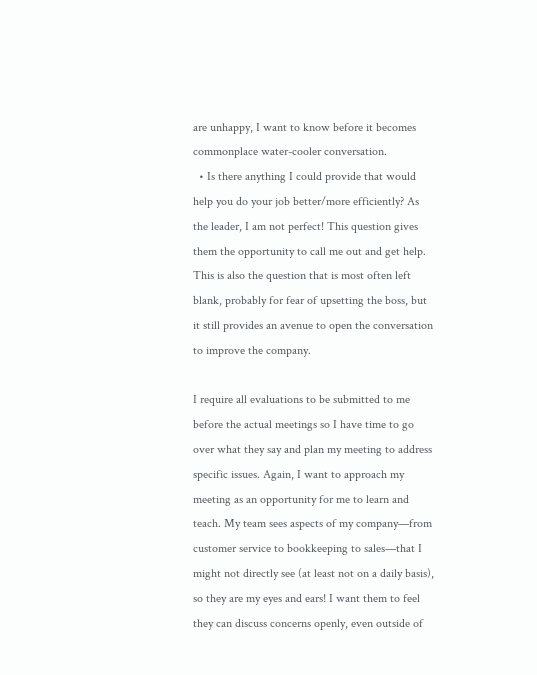are unhappy, I want to know before it becomes commonplace water-cooler conversation.
  • Is there anything I could provide that would help you do your job better/more efficiently? As the leader, I am not perfect! This question gives them the opportunity to call me out and get help. This is also the question that is most often left blank, probably for fear of upsetting the boss, but it still provides an avenue to open the conversation to improve the company.

I require all evaluations to be submitted to me before the actual meetings so I have time to go over what they say and plan my meeting to address specific issues. Again, I want to approach my meeting as an opportunity for me to learn and teach. My team sees aspects of my company—from customer service to bookkeeping to sales—that I might not directly see (at least not on a daily basis), so they are my eyes and ears! I want them to feel they can discuss concerns openly, even outside of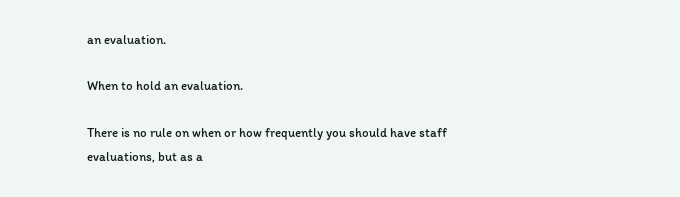an evaluation.

When to hold an evaluation.

There is no rule on when or how frequently you should have staff evaluations, but as a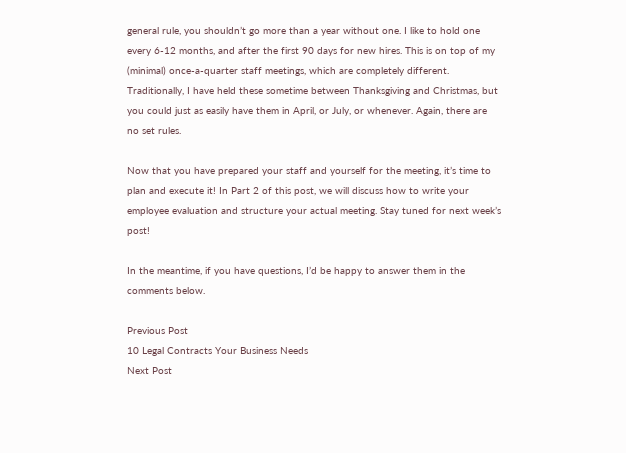general rule, you shouldn’t go more than a year without one. I like to hold one every 6-12 months, and after the first 90 days for new hires. This is on top of my (minimal) once-a-quarter staff meetings, which are completely different. Traditionally, I have held these sometime between Thanksgiving and Christmas, but you could just as easily have them in April, or July, or whenever. Again, there are no set rules.

Now that you have prepared your staff and yourself for the meeting, it’s time to plan and execute it! In Part 2 of this post, we will discuss how to write your employee evaluation and structure your actual meeting. Stay tuned for next week’s post!

In the meantime, if you have questions, I’d be happy to answer them in the comments below.

Previous Post
10 Legal Contracts Your Business Needs
Next Post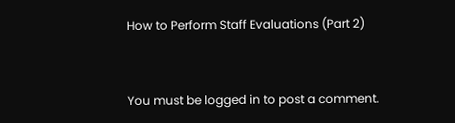How to Perform Staff Evaluations (Part 2)


You must be logged in to post a comment.